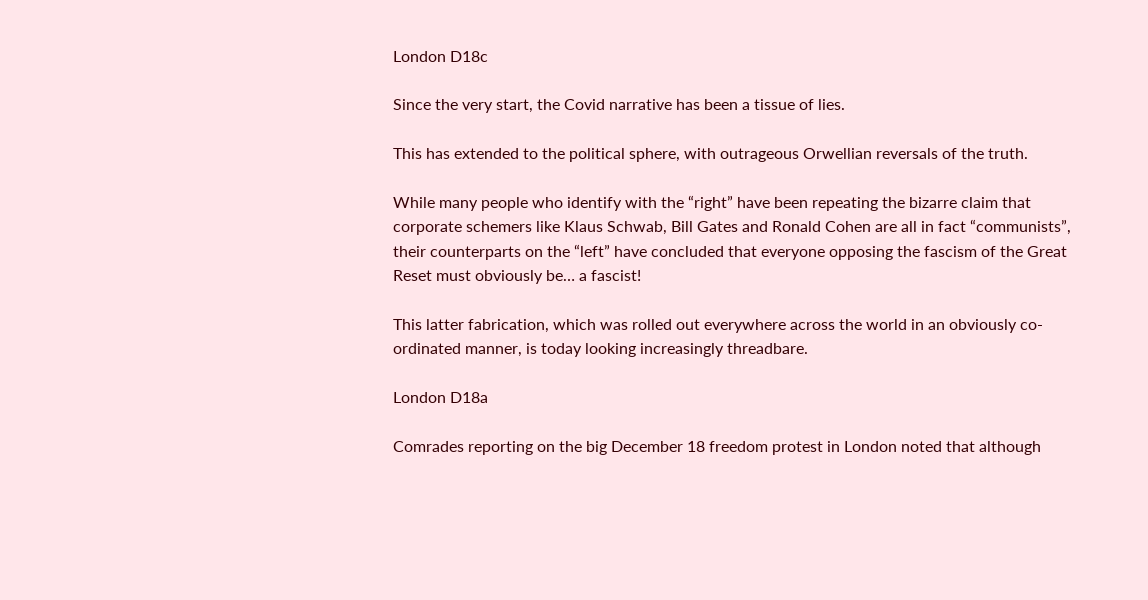London D18c

Since the very start, the Covid narrative has been a tissue of lies.

This has extended to the political sphere, with outrageous Orwellian reversals of the truth.

While many people who identify with the “right” have been repeating the bizarre claim that corporate schemers like Klaus Schwab, Bill Gates and Ronald Cohen are all in fact “communists”, their counterparts on the “left” have concluded that everyone opposing the fascism of the Great Reset must obviously be… a fascist!

This latter fabrication, which was rolled out everywhere across the world in an obviously co-ordinated manner, is today looking increasingly threadbare.

London D18a

Comrades reporting on the big December 18 freedom protest in London noted that although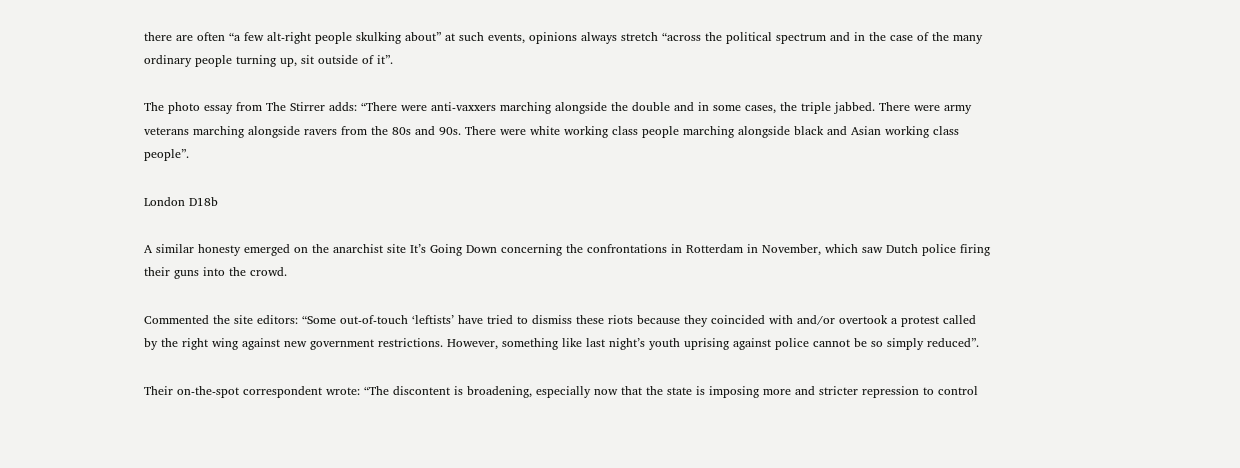there are often “a few alt-right people skulking about” at such events, opinions always stretch “across the political spectrum and in the case of the many ordinary people turning up, sit outside of it”.

The photo essay from The Stirrer adds: “There were anti-vaxxers marching alongside the double and in some cases, the triple jabbed. There were army veterans marching alongside ravers from the 80s and 90s. There were white working class people marching alongside black and Asian working class people”.

London D18b

A similar honesty emerged on the anarchist site It’s Going Down concerning the confrontations in Rotterdam in November, which saw Dutch police firing their guns into the crowd.

Commented the site editors: “Some out-of-touch ‘leftists’ have tried to dismiss these riots because they coincided with and/or overtook a protest called by the right wing against new government restrictions. However, something like last night’s youth uprising against police cannot be so simply reduced”.

Their on-the-spot correspondent wrote: “The discontent is broadening, especially now that the state is imposing more and stricter repression to control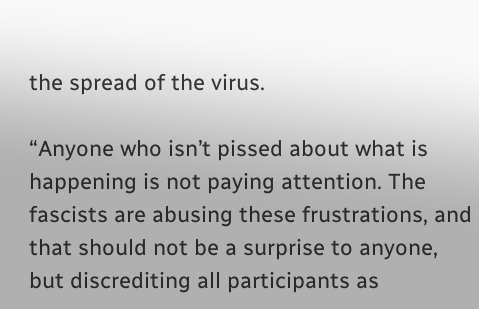the spread of the virus.

“Anyone who isn’t pissed about what is happening is not paying attention. The fascists are abusing these frustrations, and that should not be a surprise to anyone, but discrediting all participants as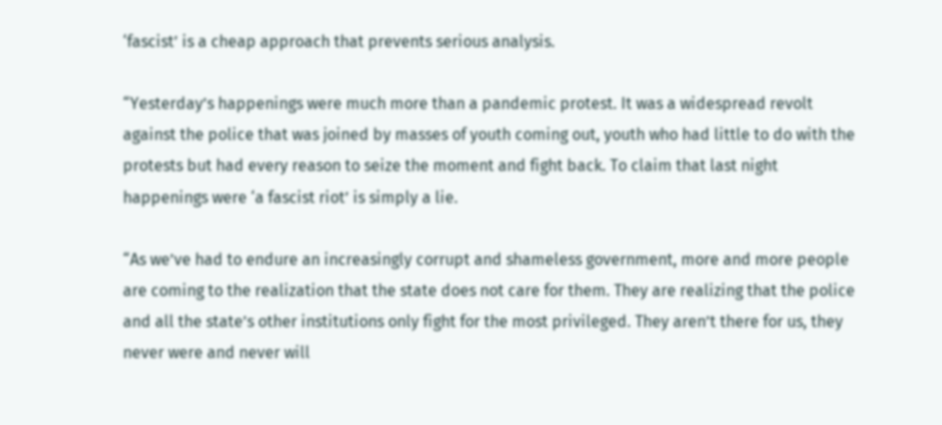‘fascist’ is a cheap approach that prevents serious analysis.

“Yesterday’s happenings were much more than a pandemic protest. It was a widespread revolt against the police that was joined by masses of youth coming out, youth who had little to do with the protests but had every reason to seize the moment and fight back. To claim that last night happenings were ‘a fascist riot’ is simply a lie.

“As we’ve had to endure an increasingly corrupt and shameless government, more and more people are coming to the realization that the state does not care for them. They are realizing that the police and all the state’s other institutions only fight for the most privileged. They aren’t there for us, they never were and never will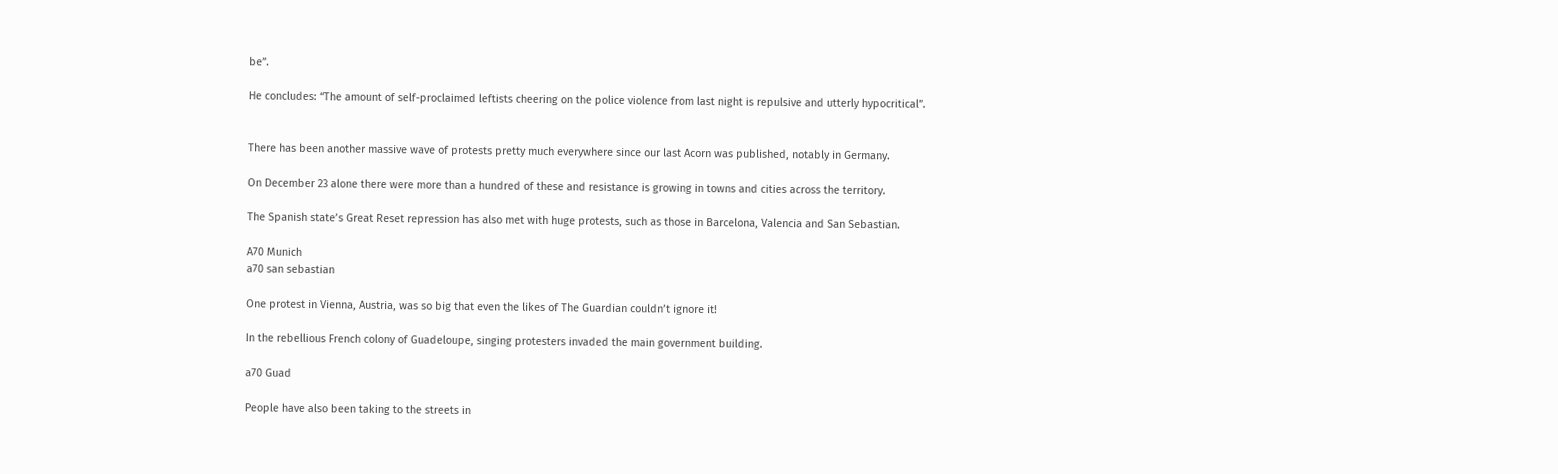be”.

He concludes: “The amount of self-proclaimed leftists cheering on the police violence from last night is repulsive and utterly hypocritical”.


There has been another massive wave of protests pretty much everywhere since our last Acorn was published, notably in Germany.

On December 23 alone there were more than a hundred of these and resistance is growing in towns and cities across the territory.

The Spanish state’s Great Reset repression has also met with huge protests, such as those in Barcelona, Valencia and San Sebastian.

A70 Munich
a70 san sebastian

One protest in Vienna, Austria, was so big that even the likes of The Guardian couldn’t ignore it!

In the rebellious French colony of Guadeloupe, singing protesters invaded the main government building.

a70 Guad

People have also been taking to the streets in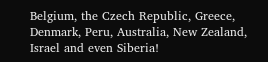Belgium, the Czech Republic, Greece, Denmark, Peru, Australia, New Zealand, Israel and even Siberia!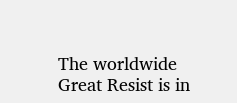The worldwide Great Resist is in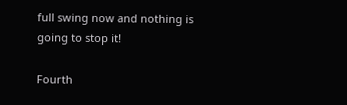full swing now and nothing is going to stop it!

Fourth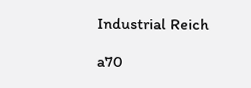Industrial Reich

a70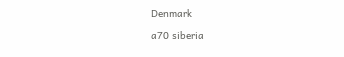Denmark

a70 siberia